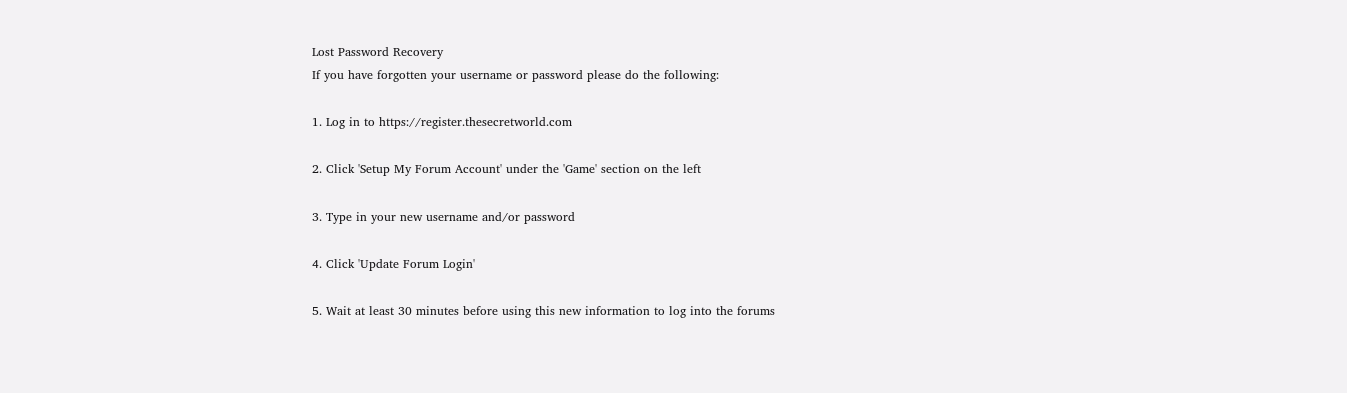Lost Password Recovery
If you have forgotten your username or password please do the following:

1. Log in to https://register.thesecretworld.com

2. Click 'Setup My Forum Account' under the 'Game' section on the left

3. Type in your new username and/or password

4. Click 'Update Forum Login'

5. Wait at least 30 minutes before using this new information to log into the forums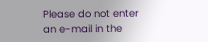Please do not enter an e-mail in the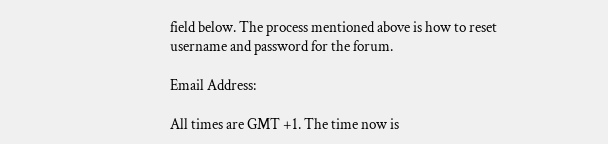field below. The process mentioned above is how to reset username and password for the forum.

Email Address:

All times are GMT +1. The time now is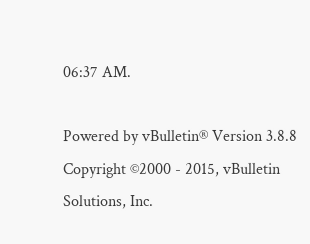06:37 AM.

Powered by vBulletin® Version 3.8.8
Copyright ©2000 - 2015, vBulletin Solutions, Inc.